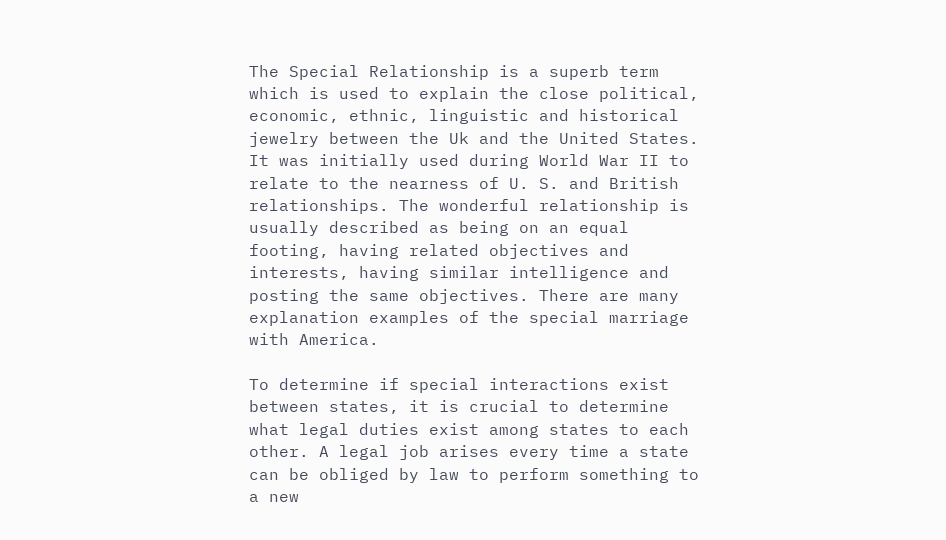The Special Relationship is a superb term which is used to explain the close political, economic, ethnic, linguistic and historical jewelry between the Uk and the United States. It was initially used during World War II to relate to the nearness of U. S. and British relationships. The wonderful relationship is usually described as being on an equal footing, having related objectives and interests, having similar intelligence and posting the same objectives. There are many explanation examples of the special marriage with America.

To determine if special interactions exist between states, it is crucial to determine what legal duties exist among states to each other. A legal job arises every time a state can be obliged by law to perform something to a new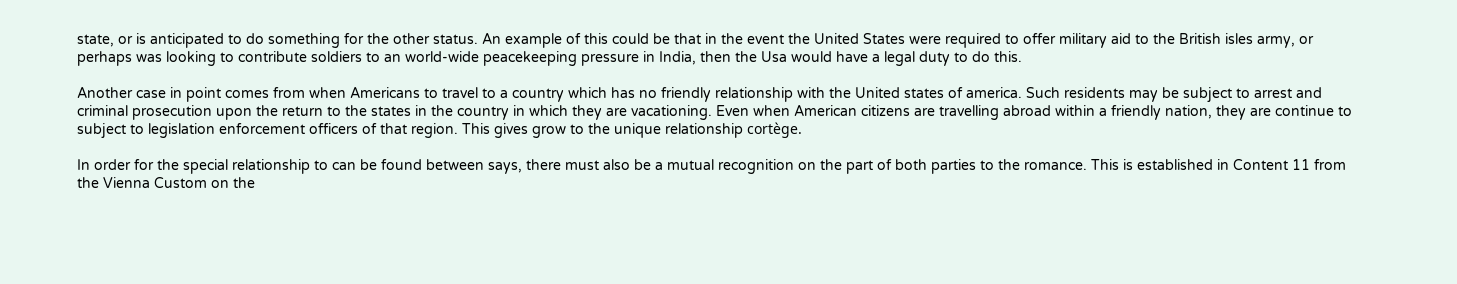state, or is anticipated to do something for the other status. An example of this could be that in the event the United States were required to offer military aid to the British isles army, or perhaps was looking to contribute soldiers to an world-wide peacekeeping pressure in India, then the Usa would have a legal duty to do this.

Another case in point comes from when Americans to travel to a country which has no friendly relationship with the United states of america. Such residents may be subject to arrest and criminal prosecution upon the return to the states in the country in which they are vacationing. Even when American citizens are travelling abroad within a friendly nation, they are continue to subject to legislation enforcement officers of that region. This gives grow to the unique relationship cortège.

In order for the special relationship to can be found between says, there must also be a mutual recognition on the part of both parties to the romance. This is established in Content 11 from the Vienna Custom on the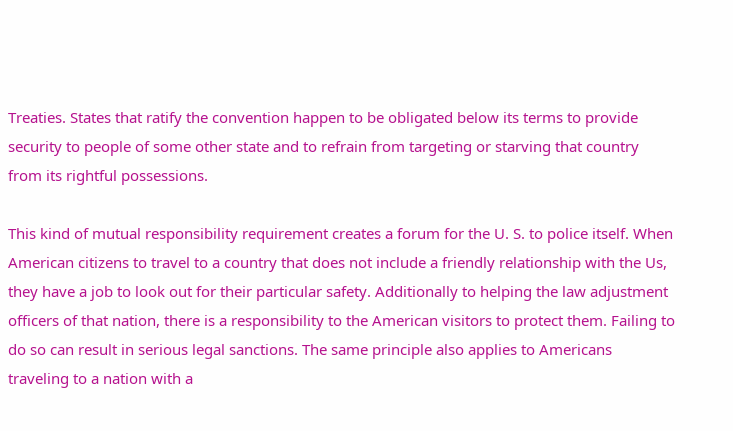Treaties. States that ratify the convention happen to be obligated below its terms to provide security to people of some other state and to refrain from targeting or starving that country from its rightful possessions.

This kind of mutual responsibility requirement creates a forum for the U. S. to police itself. When American citizens to travel to a country that does not include a friendly relationship with the Us, they have a job to look out for their particular safety. Additionally to helping the law adjustment officers of that nation, there is a responsibility to the American visitors to protect them. Failing to do so can result in serious legal sanctions. The same principle also applies to Americans traveling to a nation with a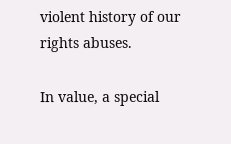violent history of our rights abuses.

In value, a special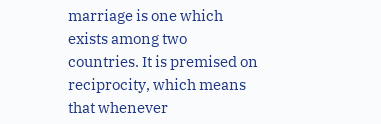marriage is one which exists among two countries. It is premised on reciprocity, which means that whenever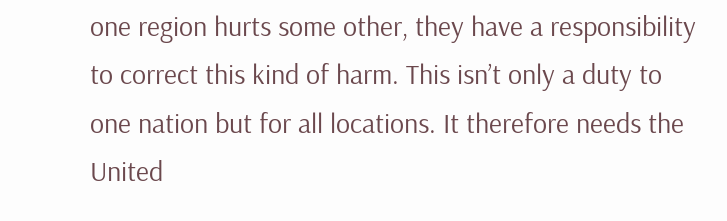one region hurts some other, they have a responsibility to correct this kind of harm. This isn’t only a duty to one nation but for all locations. It therefore needs the United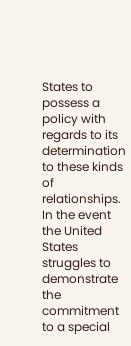States to possess a policy with regards to its determination to these kinds of relationships. In the event the United States struggles to demonstrate the commitment to a special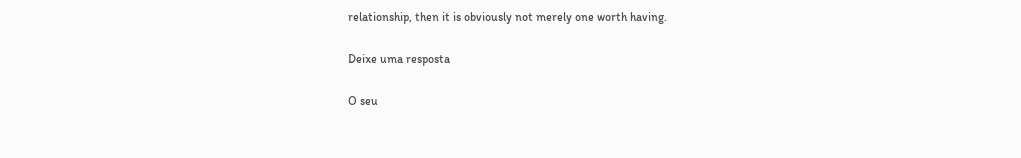relationship, then it is obviously not merely one worth having.

Deixe uma resposta

O seu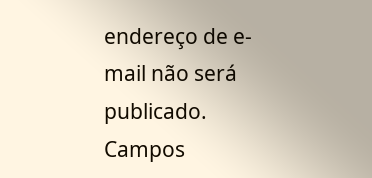endereço de e-mail não será publicado. Campos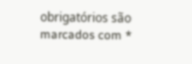obrigatórios são marcados com *